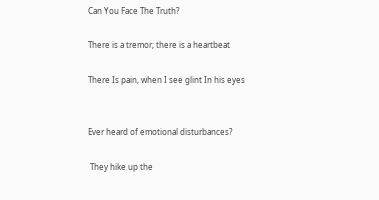Can You Face The Truth?

There is a tremor; there is a heartbeat

There Is pain, when I see glint In his eyes


Ever heard of emotional disturbances?

 They hike up the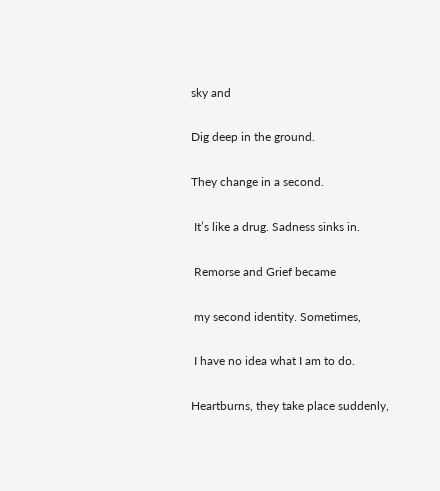sky and

Dig deep in the ground.

They change in a second.

 It’s like a drug. Sadness sinks in.

 Remorse and Grief became

 my second identity. Sometimes,

 I have no idea what I am to do.

Heartburns, they take place suddenly,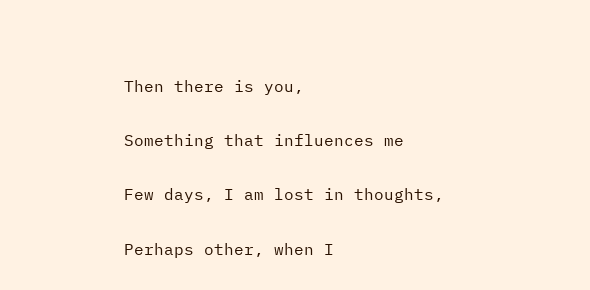Then there is you,

Something that influences me

Few days, I am lost in thoughts,

Perhaps other, when I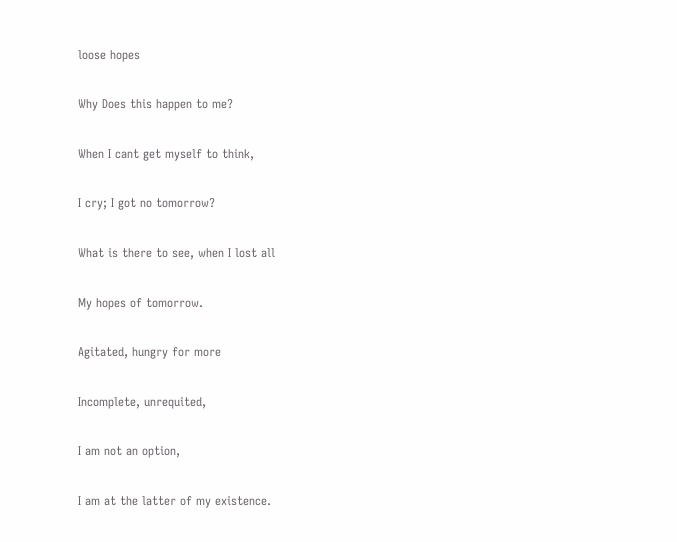loose hopes

Why Does this happen to me?

When I cant get myself to think,

I cry; I got no tomorrow?

What is there to see, when I lost all

My hopes of tomorrow.

Agitated, hungry for more

Incomplete, unrequited,

I am not an option,

I am at the latter of my existence.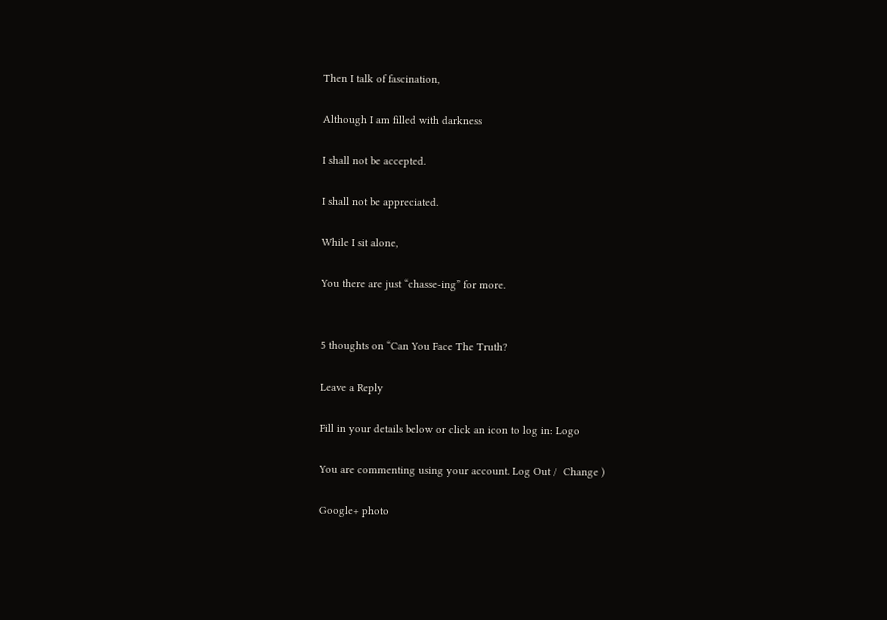Then I talk of fascination,

Although I am filled with darkness

I shall not be accepted.

I shall not be appreciated.

While I sit alone,

You there are just “chasse-ing” for more.


5 thoughts on “Can You Face The Truth?

Leave a Reply

Fill in your details below or click an icon to log in: Logo

You are commenting using your account. Log Out /  Change )

Google+ photo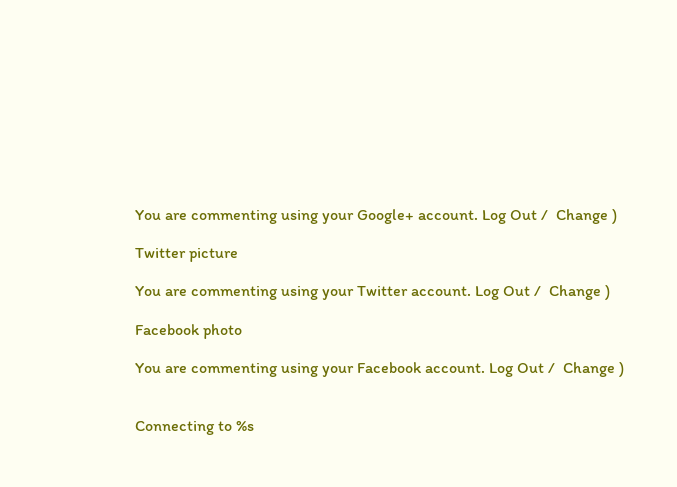You are commenting using your Google+ account. Log Out /  Change )

Twitter picture

You are commenting using your Twitter account. Log Out /  Change )

Facebook photo

You are commenting using your Facebook account. Log Out /  Change )


Connecting to %s